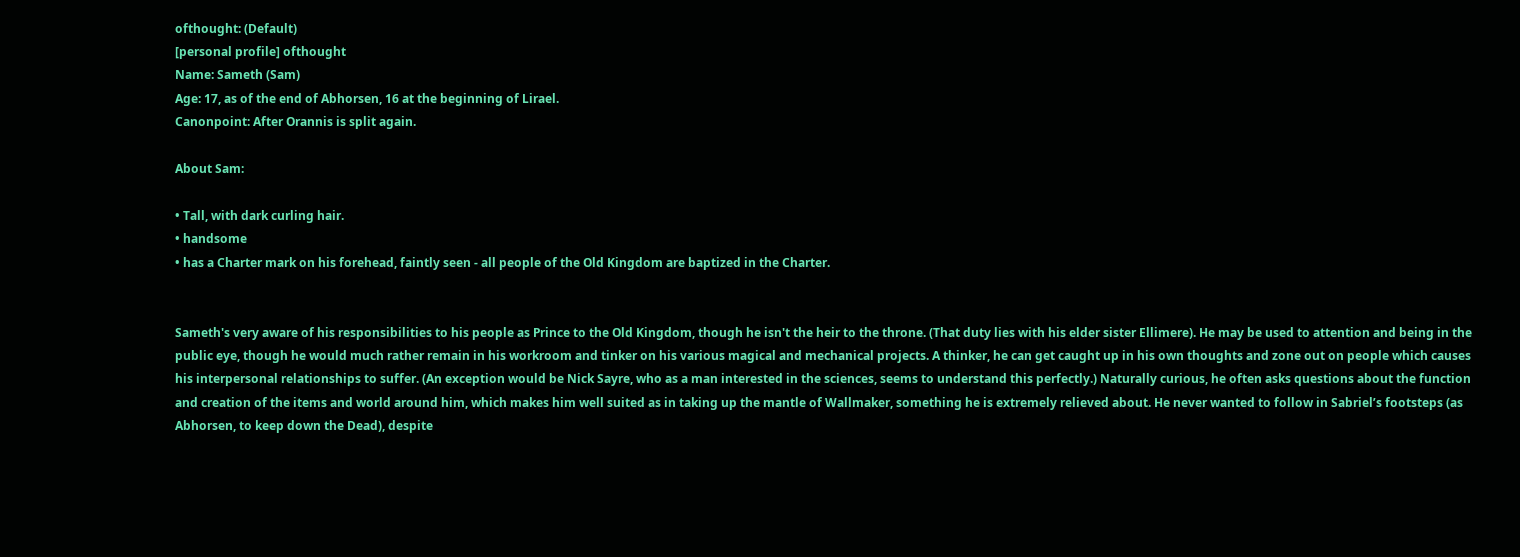ofthought: (Default)
[personal profile] ofthought
Name: Sameth (Sam)
Age: 17, as of the end of Abhorsen, 16 at the beginning of Lirael.
Canonpoint: After Orannis is split again.

About Sam:

• Tall, with dark curling hair.
• handsome
• has a Charter mark on his forehead, faintly seen - all people of the Old Kingdom are baptized in the Charter.


Sameth's very aware of his responsibilities to his people as Prince to the Old Kingdom, though he isn't the heir to the throne. (That duty lies with his elder sister Ellimere). He may be used to attention and being in the public eye, though he would much rather remain in his workroom and tinker on his various magical and mechanical projects. A thinker, he can get caught up in his own thoughts and zone out on people which causes his interpersonal relationships to suffer. (An exception would be Nick Sayre, who as a man interested in the sciences, seems to understand this perfectly.) Naturally curious, he often asks questions about the function and creation of the items and world around him, which makes him well suited as in taking up the mantle of Wallmaker, something he is extremely relieved about. He never wanted to follow in Sabriel’s footsteps (as Abhorsen, to keep down the Dead), despite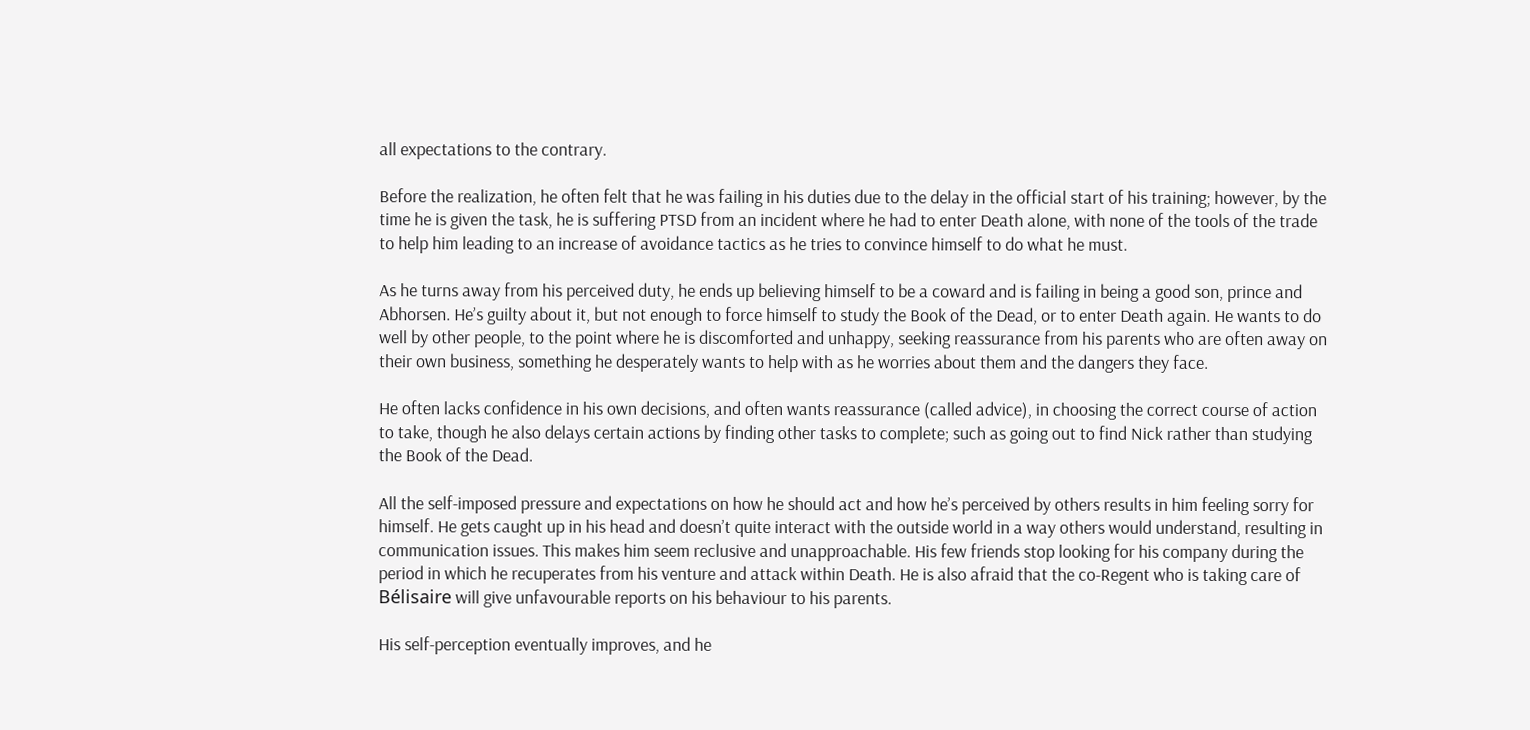all expectations to the contrary.

Before the realization, he often felt that he was failing in his duties due to the delay in the official start of his training; however, by the time he is given the task, he is suffering PTSD from an incident where he had to enter Death alone, with none of the tools of the trade to help him leading to an increase of avoidance tactics as he tries to convince himself to do what he must.

As he turns away from his perceived duty, he ends up believing himself to be a coward and is failing in being a good son, prince and Abhorsen. He’s guilty about it, but not enough to force himself to study the Book of the Dead, or to enter Death again. He wants to do well by other people, to the point where he is discomforted and unhappy, seeking reassurance from his parents who are often away on their own business, something he desperately wants to help with as he worries about them and the dangers they face.

He often lacks confidence in his own decisions, and often wants reassurance (called advice), in choosing the correct course of action to take, though he also delays certain actions by finding other tasks to complete; such as going out to find Nick rather than studying the Book of the Dead.

All the self-imposed pressure and expectations on how he should act and how he’s perceived by others results in him feeling sorry for himself. He gets caught up in his head and doesn’t quite interact with the outside world in a way others would understand, resulting in communication issues. This makes him seem reclusive and unapproachable. His few friends stop looking for his company during the period in which he recuperates from his venture and attack within Death. He is also afraid that the co-Regent who is taking care of Bélisaire will give unfavourable reports on his behaviour to his parents.

His self-perception eventually improves, and he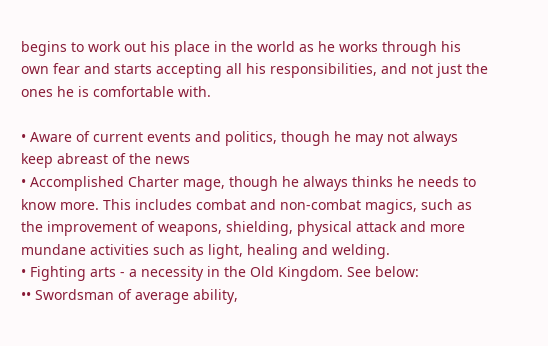begins to work out his place in the world as he works through his own fear and starts accepting all his responsibilities, and not just the ones he is comfortable with.

• Aware of current events and politics, though he may not always keep abreast of the news
• Accomplished Charter mage, though he always thinks he needs to know more. This includes combat and non-combat magics, such as the improvement of weapons, shielding, physical attack and more mundane activities such as light, healing and welding.
• Fighting arts - a necessity in the Old Kingdom. See below:
•• Swordsman of average ability,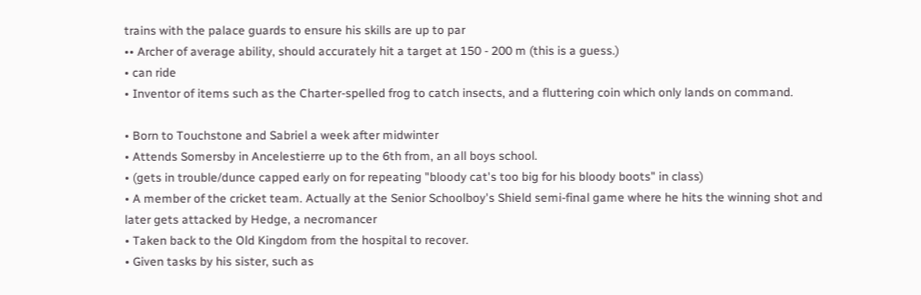trains with the palace guards to ensure his skills are up to par
•• Archer of average ability, should accurately hit a target at 150 - 200 m (this is a guess.)
• can ride
• Inventor of items such as the Charter-spelled frog to catch insects, and a fluttering coin which only lands on command.

• Born to Touchstone and Sabriel a week after midwinter
• Attends Somersby in Ancelestierre up to the 6th from, an all boys school.
• (gets in trouble/dunce capped early on for repeating "bloody cat's too big for his bloody boots" in class)
• A member of the cricket team. Actually at the Senior Schoolboy's Shield semi-final game where he hits the winning shot and later gets attacked by Hedge, a necromancer
• Taken back to the Old Kingdom from the hospital to recover.
• Given tasks by his sister, such as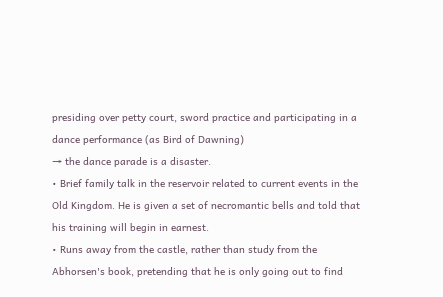presiding over petty court, sword practice and participating in a dance performance (as Bird of Dawning)
→ the dance parade is a disaster.
• Brief family talk in the reservoir related to current events in the Old Kingdom. He is given a set of necromantic bells and told that his training will begin in earnest.
• Runs away from the castle, rather than study from the Abhorsen's book, pretending that he is only going out to find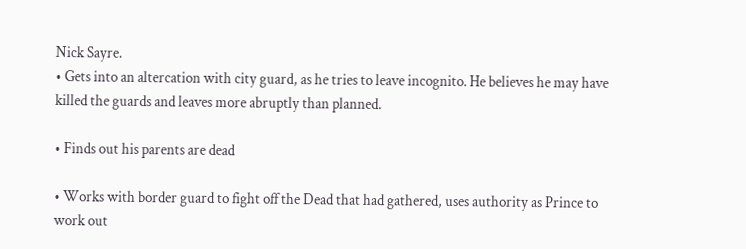Nick Sayre.
• Gets into an altercation with city guard, as he tries to leave incognito. He believes he may have killed the guards and leaves more abruptly than planned.

• Finds out his parents are dead

• Works with border guard to fight off the Dead that had gathered, uses authority as Prince to work out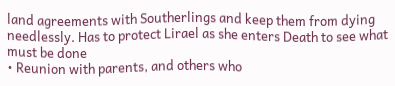land agreements with Southerlings and keep them from dying needlessly. Has to protect Lirael as she enters Death to see what must be done
• Reunion with parents, and others who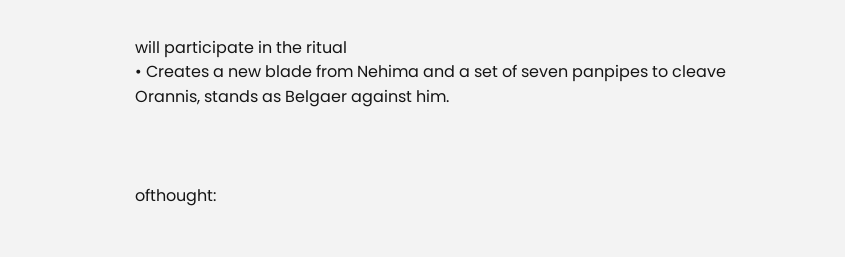will participate in the ritual
• Creates a new blade from Nehima and a set of seven panpipes to cleave Orannis, stands as Belgaer against him.



ofthought: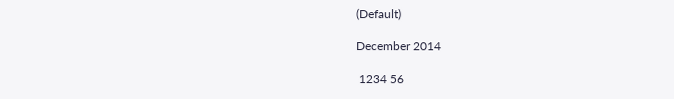(Default)

December 2014

 1234 56